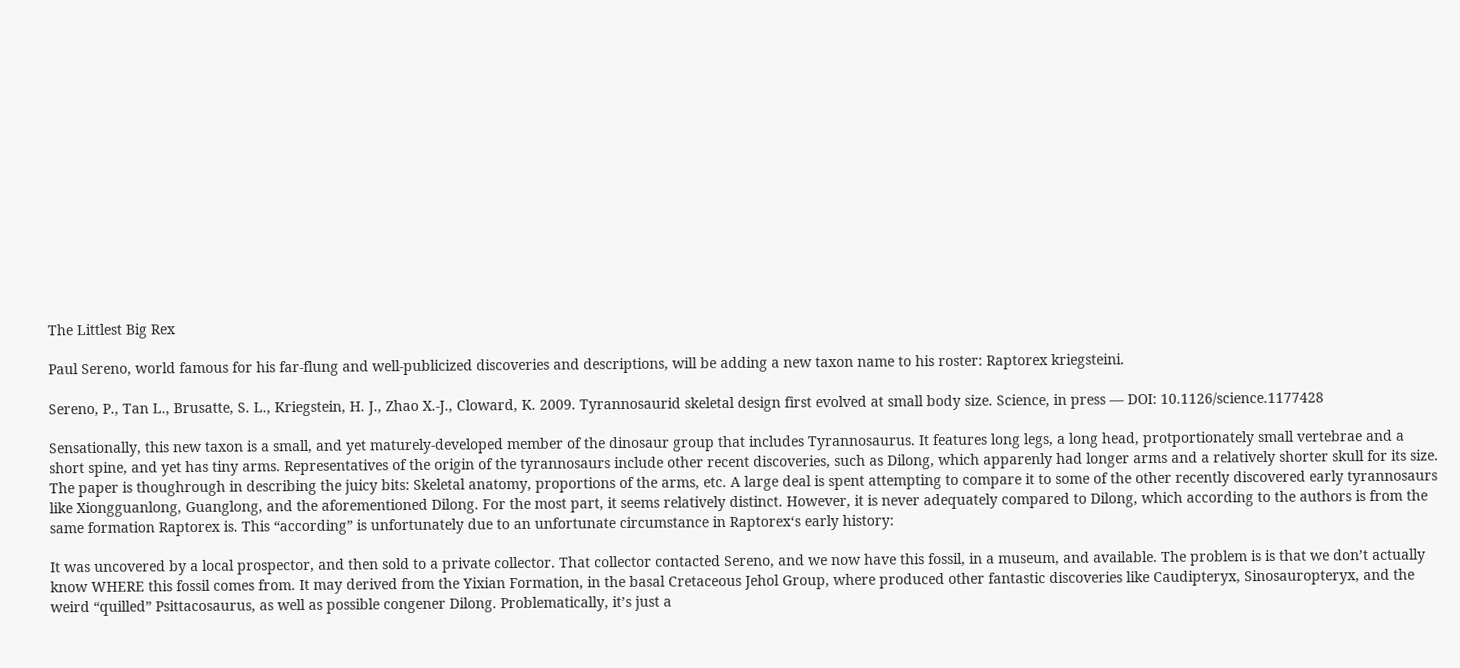The Littlest Big Rex

Paul Sereno, world famous for his far-flung and well-publicized discoveries and descriptions, will be adding a new taxon name to his roster: Raptorex kriegsteini.

Sereno, P., Tan L., Brusatte, S. L., Kriegstein, H. J., Zhao X.-J., Cloward, K. 2009. Tyrannosaurid skeletal design first evolved at small body size. Science, in press — DOI: 10.1126/science.1177428

Sensationally, this new taxon is a small, and yet maturely-developed member of the dinosaur group that includes Tyrannosaurus. It features long legs, a long head, protportionately small vertebrae and a short spine, and yet has tiny arms. Representatives of the origin of the tyrannosaurs include other recent discoveries, such as Dilong, which apparenly had longer arms and a relatively shorter skull for its size. The paper is thoughrough in describing the juicy bits: Skeletal anatomy, proportions of the arms, etc. A large deal is spent attempting to compare it to some of the other recently discovered early tyrannosaurs like Xiongguanlong, Guanglong, and the aforementioned Dilong. For the most part, it seems relatively distinct. However, it is never adequately compared to Dilong, which according to the authors is from the same formation Raptorex is. This “according” is unfortunately due to an unfortunate circumstance in Raptorex‘s early history:

It was uncovered by a local prospector, and then sold to a private collector. That collector contacted Sereno, and we now have this fossil, in a museum, and available. The problem is is that we don’t actually know WHERE this fossil comes from. It may derived from the Yixian Formation, in the basal Cretaceous Jehol Group, where produced other fantastic discoveries like Caudipteryx, Sinosauropteryx, and the weird “quilled” Psittacosaurus, as well as possible congener Dilong. Problematically, it’s just a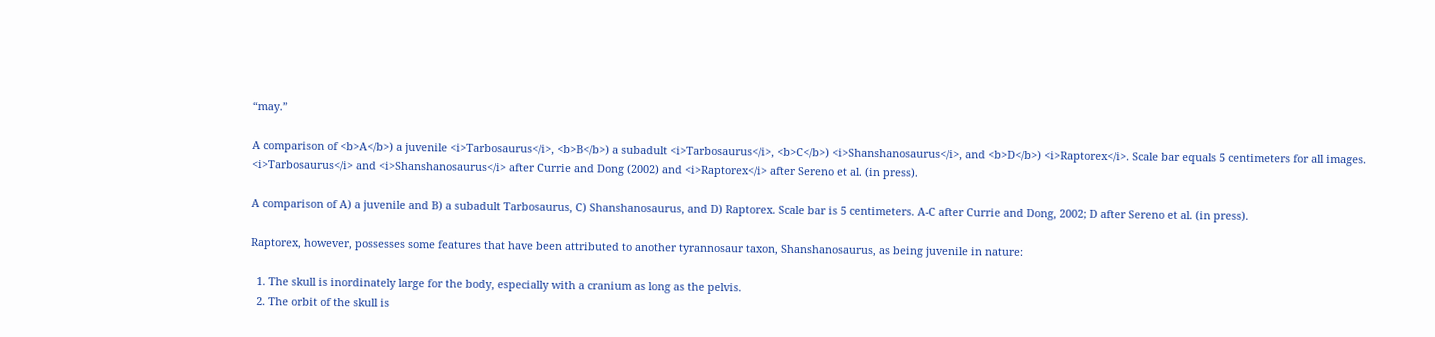“may.”

A comparison of <b>A</b>) a juvenile <i>Tarbosaurus</i>, <b>B</b>) a subadult <i>Tarbosaurus</i>, <b>C</b>) <i>Shanshanosaurus</i>, and <b>D</b>) <i>Raptorex</i>. Scale bar equals 5 centimeters for all images. <i>Tarbosaurus</i> and <i>Shanshanosaurus</i> after Currie and Dong (2002) and <i>Raptorex</i> after Sereno et al. (in press).

A comparison of A) a juvenile and B) a subadult Tarbosaurus, C) Shanshanosaurus, and D) Raptorex. Scale bar is 5 centimeters. A-C after Currie and Dong, 2002; D after Sereno et al. (in press).

Raptorex, however, possesses some features that have been attributed to another tyrannosaur taxon, Shanshanosaurus, as being juvenile in nature:

  1. The skull is inordinately large for the body, especially with a cranium as long as the pelvis.
  2. The orbit of the skull is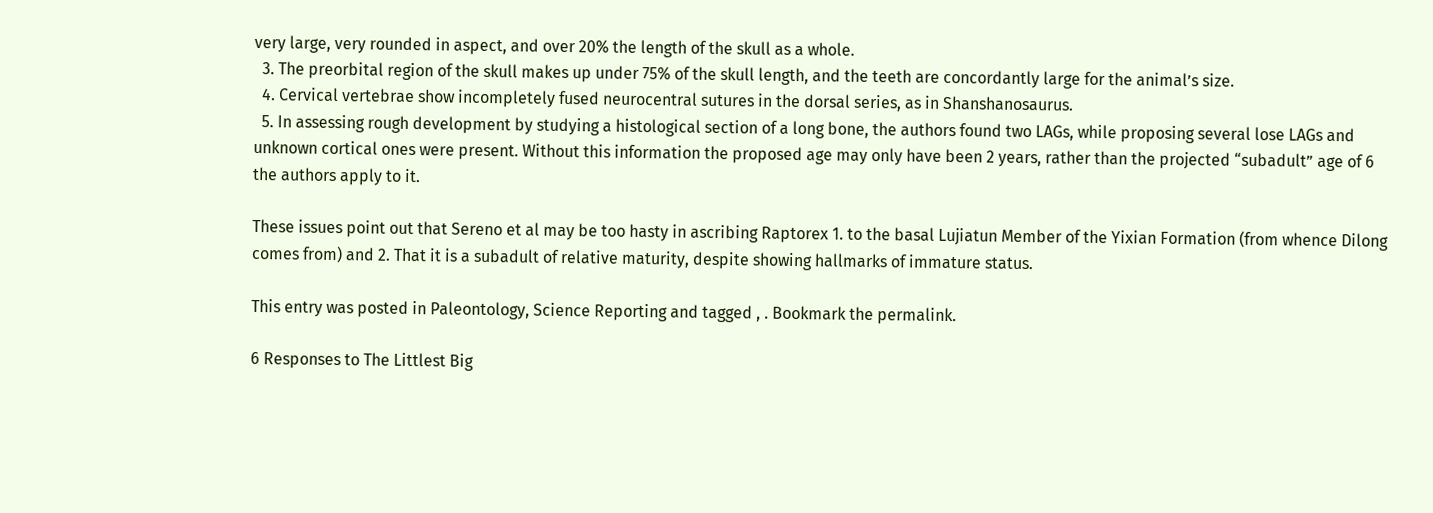very large, very rounded in aspect, and over 20% the length of the skull as a whole.
  3. The preorbital region of the skull makes up under 75% of the skull length, and the teeth are concordantly large for the animal’s size.
  4. Cervical vertebrae show incompletely fused neurocentral sutures in the dorsal series, as in Shanshanosaurus.
  5. In assessing rough development by studying a histological section of a long bone, the authors found two LAGs, while proposing several lose LAGs and unknown cortical ones were present. Without this information the proposed age may only have been 2 years, rather than the projected “subadult” age of 6 the authors apply to it.

These issues point out that Sereno et al may be too hasty in ascribing Raptorex 1. to the basal Lujiatun Member of the Yixian Formation (from whence Dilong comes from) and 2. That it is a subadult of relative maturity, despite showing hallmarks of immature status.

This entry was posted in Paleontology, Science Reporting and tagged , . Bookmark the permalink.

6 Responses to The Littlest Big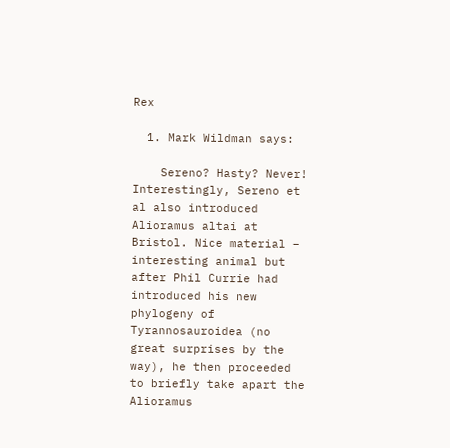Rex

  1. Mark Wildman says:

    Sereno? Hasty? Never! Interestingly, Sereno et al also introduced Alioramus altai at Bristol. Nice material – interesting animal but after Phil Currie had introduced his new phylogeny of Tyrannosauroidea (no great surprises by the way), he then proceeded to briefly take apart the Alioramus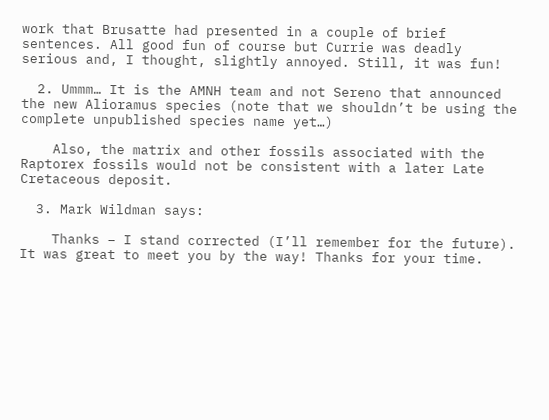work that Brusatte had presented in a couple of brief sentences. All good fun of course but Currie was deadly serious and, I thought, slightly annoyed. Still, it was fun!

  2. Ummm… It is the AMNH team and not Sereno that announced the new Alioramus species (note that we shouldn’t be using the complete unpublished species name yet…)

    Also, the matrix and other fossils associated with the Raptorex fossils would not be consistent with a later Late Cretaceous deposit.

  3. Mark Wildman says:

    Thanks – I stand corrected (I’ll remember for the future). It was great to meet you by the way! Thanks for your time.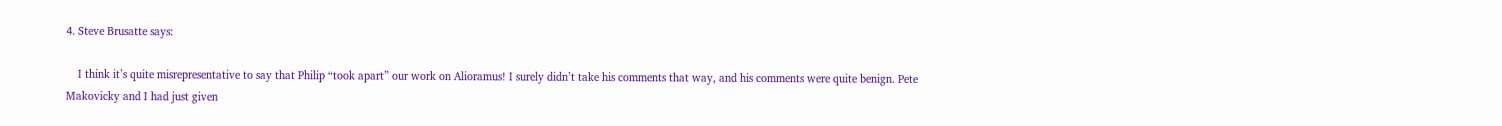4. Steve Brusatte says:

    I think it’s quite misrepresentative to say that Philip “took apart” our work on Alioramus! I surely didn’t take his comments that way, and his comments were quite benign. Pete Makovicky and I had just given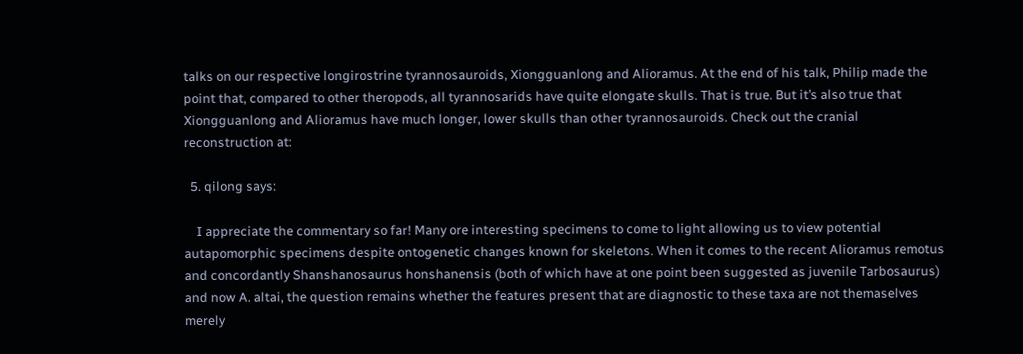talks on our respective longirostrine tyrannosauroids, Xiongguanlong and Alioramus. At the end of his talk, Philip made the point that, compared to other theropods, all tyrannosarids have quite elongate skulls. That is true. But it’s also true that Xiongguanlong and Alioramus have much longer, lower skulls than other tyrannosauroids. Check out the cranial reconstruction at:

  5. qilong says:

    I appreciate the commentary so far! Many ore interesting specimens to come to light allowing us to view potential autapomorphic specimens despite ontogenetic changes known for skeletons. When it comes to the recent Alioramus remotus and concordantly Shanshanosaurus honshanensis (both of which have at one point been suggested as juvenile Tarbosaurus) and now A. altai, the question remains whether the features present that are diagnostic to these taxa are not themaselves merely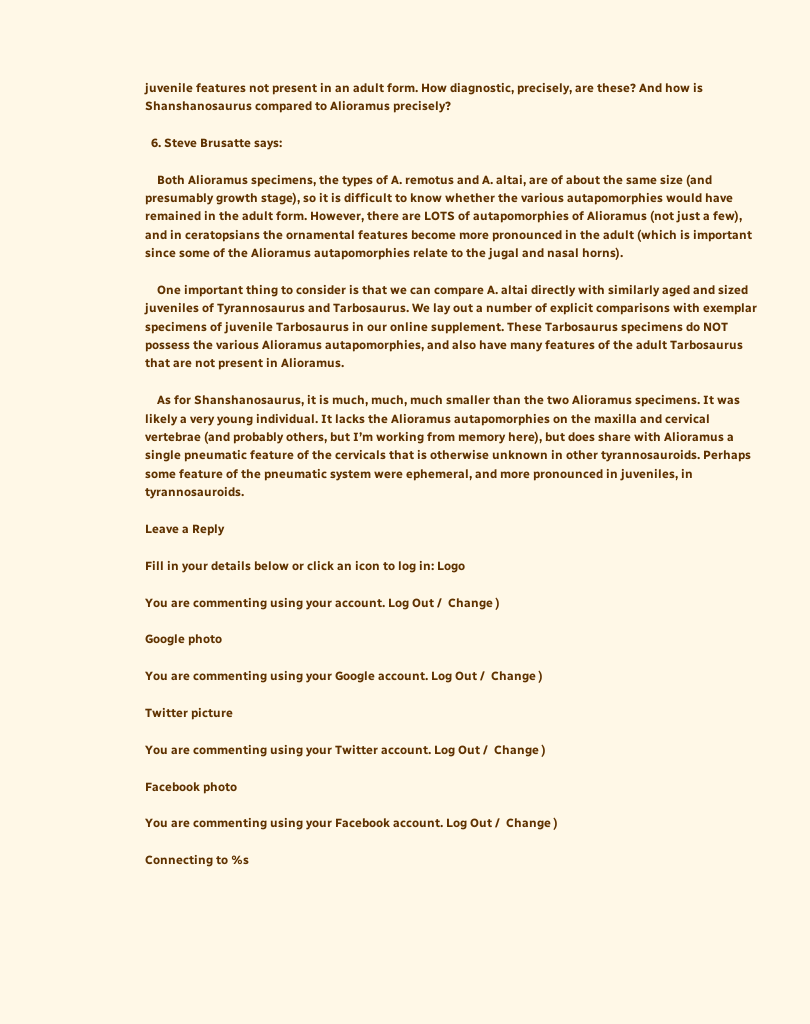juvenile features not present in an adult form. How diagnostic, precisely, are these? And how is Shanshanosaurus compared to Alioramus precisely?

  6. Steve Brusatte says:

    Both Alioramus specimens, the types of A. remotus and A. altai, are of about the same size (and presumably growth stage), so it is difficult to know whether the various autapomorphies would have remained in the adult form. However, there are LOTS of autapomorphies of Alioramus (not just a few), and in ceratopsians the ornamental features become more pronounced in the adult (which is important since some of the Alioramus autapomorphies relate to the jugal and nasal horns).

    One important thing to consider is that we can compare A. altai directly with similarly aged and sized juveniles of Tyrannosaurus and Tarbosaurus. We lay out a number of explicit comparisons with exemplar specimens of juvenile Tarbosaurus in our online supplement. These Tarbosaurus specimens do NOT possess the various Alioramus autapomorphies, and also have many features of the adult Tarbosaurus that are not present in Alioramus.

    As for Shanshanosaurus, it is much, much, much smaller than the two Alioramus specimens. It was likely a very young individual. It lacks the Alioramus autapomorphies on the maxilla and cervical vertebrae (and probably others, but I’m working from memory here), but does share with Alioramus a single pneumatic feature of the cervicals that is otherwise unknown in other tyrannosauroids. Perhaps some feature of the pneumatic system were ephemeral, and more pronounced in juveniles, in tyrannosauroids.

Leave a Reply

Fill in your details below or click an icon to log in: Logo

You are commenting using your account. Log Out /  Change )

Google photo

You are commenting using your Google account. Log Out /  Change )

Twitter picture

You are commenting using your Twitter account. Log Out /  Change )

Facebook photo

You are commenting using your Facebook account. Log Out /  Change )

Connecting to %s